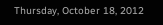Thursday, October 18, 2012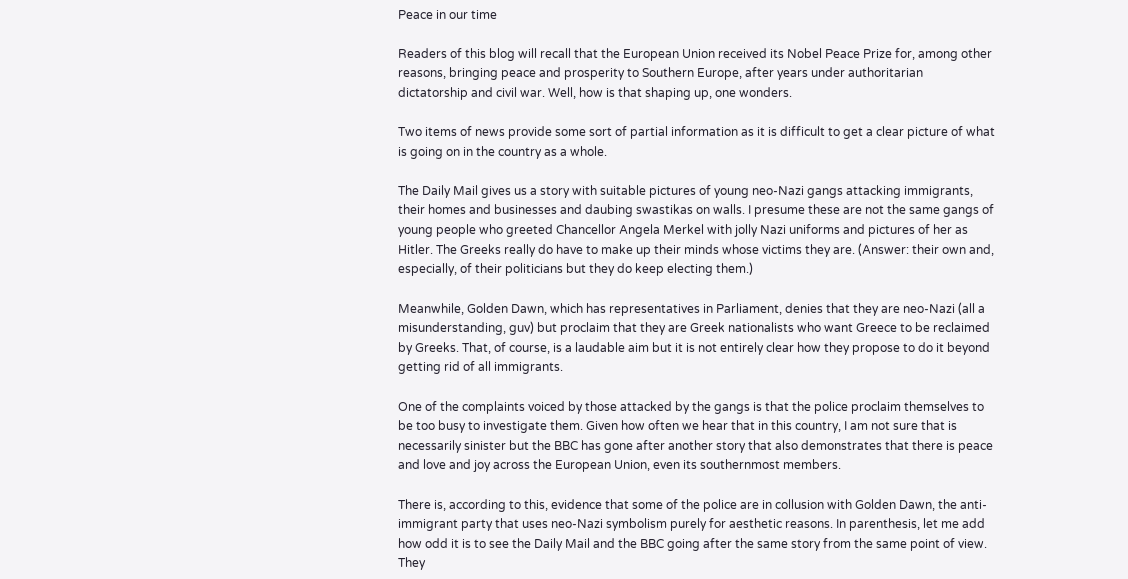Peace in our time

Readers of this blog will recall that the European Union received its Nobel Peace Prize for, among other reasons, bringing peace and prosperity to Southern Europe, after years under authoritarian dictatorship and civil war. Well, how is that shaping up, one wonders.

Two items of news provide some sort of partial information as it is difficult to get a clear picture of what is going on in the country as a whole.

The Daily Mail gives us a story with suitable pictures of young neo-Nazi gangs attacking immigrants, their homes and businesses and daubing swastikas on walls. I presume these are not the same gangs of young people who greeted Chancellor Angela Merkel with jolly Nazi uniforms and pictures of her as Hitler. The Greeks really do have to make up their minds whose victims they are. (Answer: their own and, especially, of their politicians but they do keep electing them.)

Meanwhile, Golden Dawn, which has representatives in Parliament, denies that they are neo-Nazi (all a misunderstanding, guv) but proclaim that they are Greek nationalists who want Greece to be reclaimed by Greeks. That, of course, is a laudable aim but it is not entirely clear how they propose to do it beyond getting rid of all immigrants.

One of the complaints voiced by those attacked by the gangs is that the police proclaim themselves to be too busy to investigate them. Given how often we hear that in this country, I am not sure that is necessarily sinister but the BBC has gone after another story that also demonstrates that there is peace and love and joy across the European Union, even its southernmost members.

There is, according to this, evidence that some of the police are in collusion with Golden Dawn, the anti-immigrant party that uses neo-Nazi symbolism purely for aesthetic reasons. In parenthesis, let me add how odd it is to see the Daily Mail and the BBC going after the same story from the same point of view. They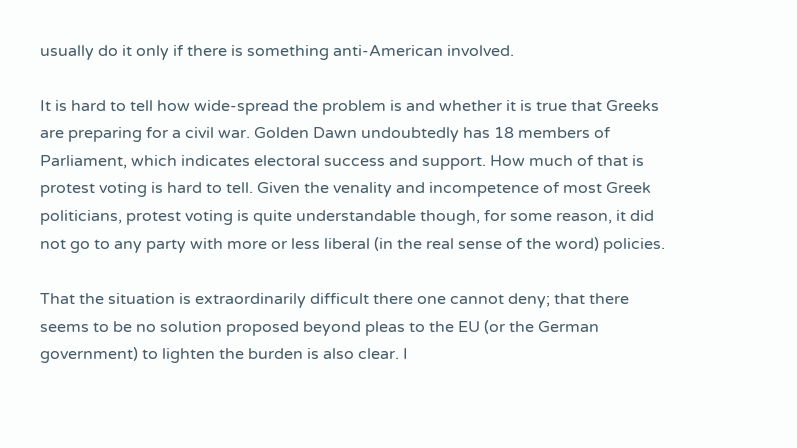usually do it only if there is something anti-American involved.

It is hard to tell how wide-spread the problem is and whether it is true that Greeks are preparing for a civil war. Golden Dawn undoubtedly has 18 members of Parliament, which indicates electoral success and support. How much of that is protest voting is hard to tell. Given the venality and incompetence of most Greek politicians, protest voting is quite understandable though, for some reason, it did not go to any party with more or less liberal (in the real sense of the word) policies.

That the situation is extraordinarily difficult there one cannot deny; that there seems to be no solution proposed beyond pleas to the EU (or the German government) to lighten the burden is also clear. I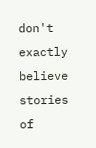don't exactly believe stories of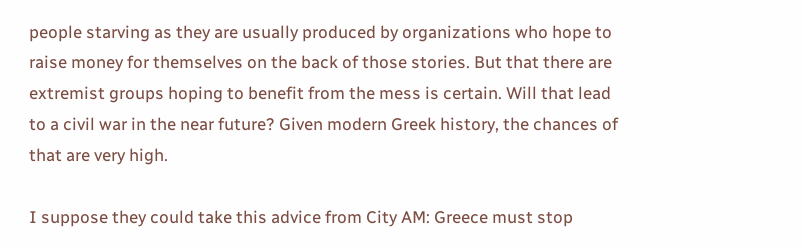people starving as they are usually produced by organizations who hope to raise money for themselves on the back of those stories. But that there are extremist groups hoping to benefit from the mess is certain. Will that lead to a civil war in the near future? Given modern Greek history, the chances of that are very high.

I suppose they could take this advice from City AM: Greece must stop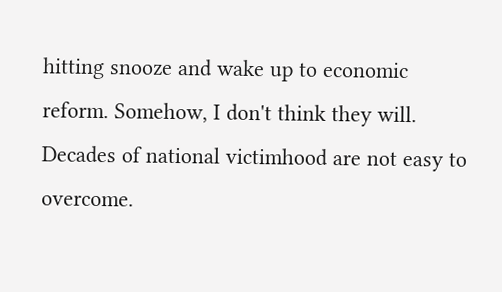hitting snooze and wake up to economic reform. Somehow, I don't think they will. Decades of national victimhood are not easy to overcome.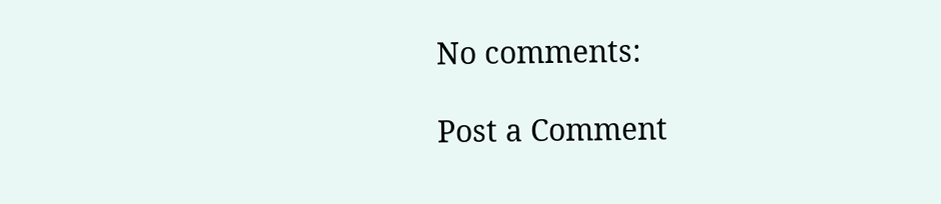No comments:

Post a Comment